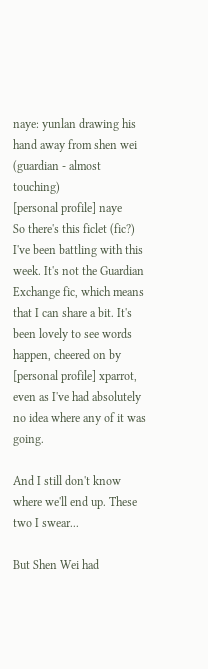naye: yunlan drawing his hand away from shen wei (guardian - almost touching)
[personal profile] naye
So there's this ficlet (fic?) I've been battling with this week. It's not the Guardian Exchange fic, which means that I can share a bit. It's been lovely to see words happen, cheered on by [personal profile] xparrot, even as I've had absolutely no idea where any of it was going.

And I still don't know where we'll end up. These two I swear...

But Shen Wei had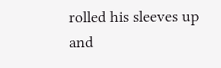rolled his sleeves up and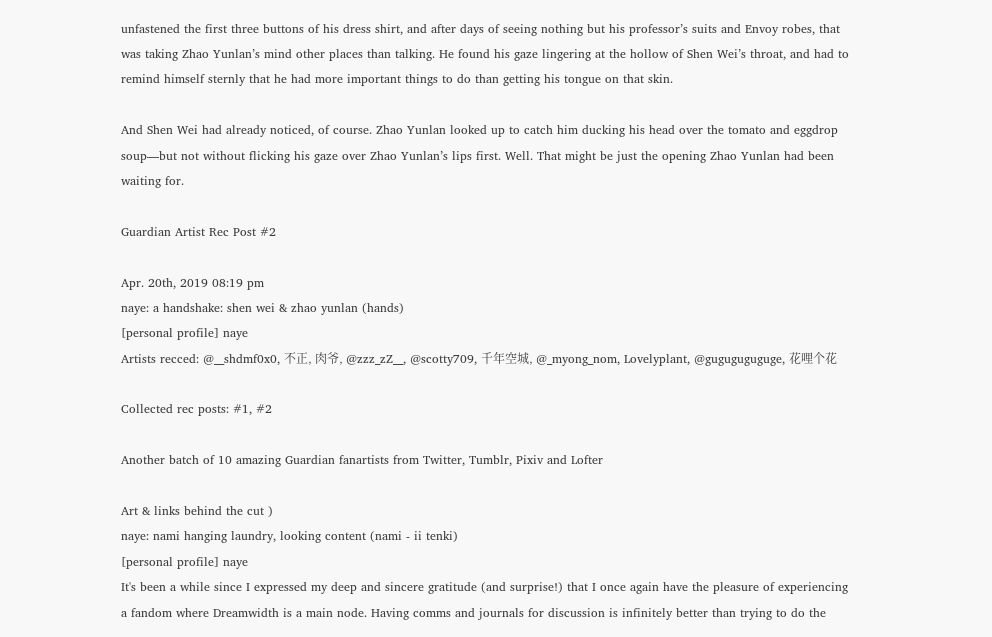unfastened the first three buttons of his dress shirt, and after days of seeing nothing but his professor’s suits and Envoy robes, that was taking Zhao Yunlan’s mind other places than talking. He found his gaze lingering at the hollow of Shen Wei’s throat, and had to remind himself sternly that he had more important things to do than getting his tongue on that skin.

And Shen Wei had already noticed, of course. Zhao Yunlan looked up to catch him ducking his head over the tomato and eggdrop soup—but not without flicking his gaze over Zhao Yunlan’s lips first. Well. That might be just the opening Zhao Yunlan had been waiting for.

Guardian Artist Rec Post #2

Apr. 20th, 2019 08:19 pm
naye: a handshake: shen wei & zhao yunlan (hands)
[personal profile] naye
Artists recced: @__shdmf0x0, 不正, 肉爷, @zzz_zZ__, @scotty709, 千年空城, @_myong_nom, Lovelyplant, @guguguguguge, 花哩个花

Collected rec posts: #1, #2

Another batch of 10 amazing Guardian fanartists from Twitter, Tumblr, Pixiv and Lofter

Art & links behind the cut )
naye: nami hanging laundry, looking content (nami - ii tenki)
[personal profile] naye
It's been a while since I expressed my deep and sincere gratitude (and surprise!) that I once again have the pleasure of experiencing a fandom where Dreamwidth is a main node. Having comms and journals for discussion is infinitely better than trying to do the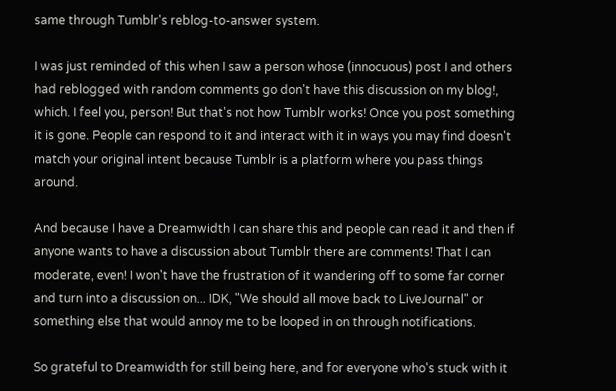same through Tumblr's reblog-to-answer system.

I was just reminded of this when I saw a person whose (innocuous) post I and others had reblogged with random comments go don't have this discussion on my blog!, which. I feel you, person! But that's not how Tumblr works! Once you post something it is gone. People can respond to it and interact with it in ways you may find doesn't match your original intent because Tumblr is a platform where you pass things around.

And because I have a Dreamwidth I can share this and people can read it and then if anyone wants to have a discussion about Tumblr there are comments! That I can moderate, even! I won't have the frustration of it wandering off to some far corner and turn into a discussion on... IDK, "We should all move back to LiveJournal" or something else that would annoy me to be looped in on through notifications.

So grateful to Dreamwidth for still being here, and for everyone who's stuck with it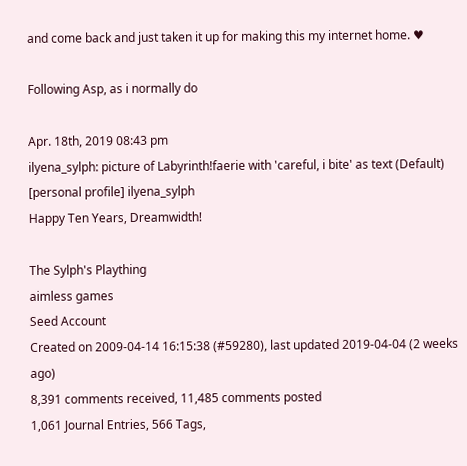and come back and just taken it up for making this my internet home. ♥

Following Asp, as i normally do

Apr. 18th, 2019 08:43 pm
ilyena_sylph: picture of Labyrinth!faerie with 'careful, i bite' as text (Default)
[personal profile] ilyena_sylph
Happy Ten Years, Dreamwidth!

The Sylph's Plaything
aimless games
Seed Account
Created on 2009-04-14 16:15:38 (#59280), last updated 2019-04-04 (2 weeks ago)
8,391 comments received, 11,485 comments posted
1,061 Journal Entries, 566 Tags,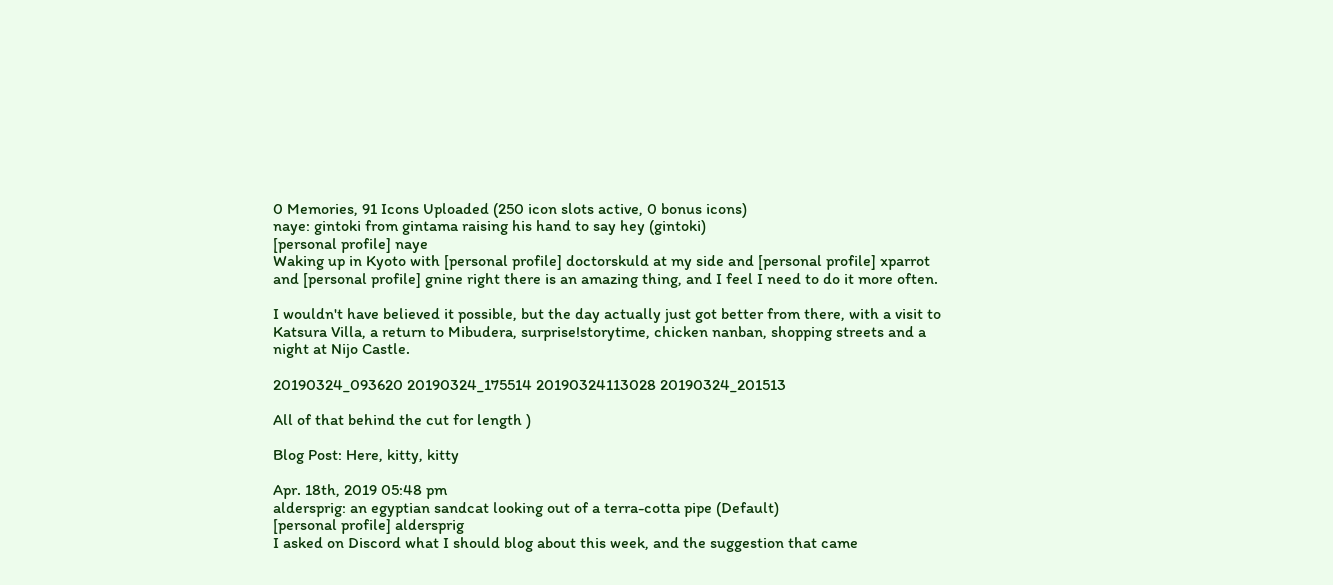0 Memories, 91 Icons Uploaded (250 icon slots active, 0 bonus icons)
naye: gintoki from gintama raising his hand to say hey (gintoki)
[personal profile] naye
Waking up in Kyoto with [personal profile] doctorskuld at my side and [personal profile] xparrot and [personal profile] gnine right there is an amazing thing, and I feel I need to do it more often.

I wouldn't have believed it possible, but the day actually just got better from there, with a visit to Katsura Villa, a return to Mibudera, surprise!storytime, chicken nanban, shopping streets and a night at Nijo Castle.

20190324_093620 20190324_175514 20190324113028 20190324_201513

All of that behind the cut for length )

Blog Post: Here, kitty, kitty

Apr. 18th, 2019 05:48 pm
aldersprig: an egyptian sandcat looking out of a terra-cotta pipe (Default)
[personal profile] aldersprig
I asked on Discord what I should blog about this week, and the suggestion that came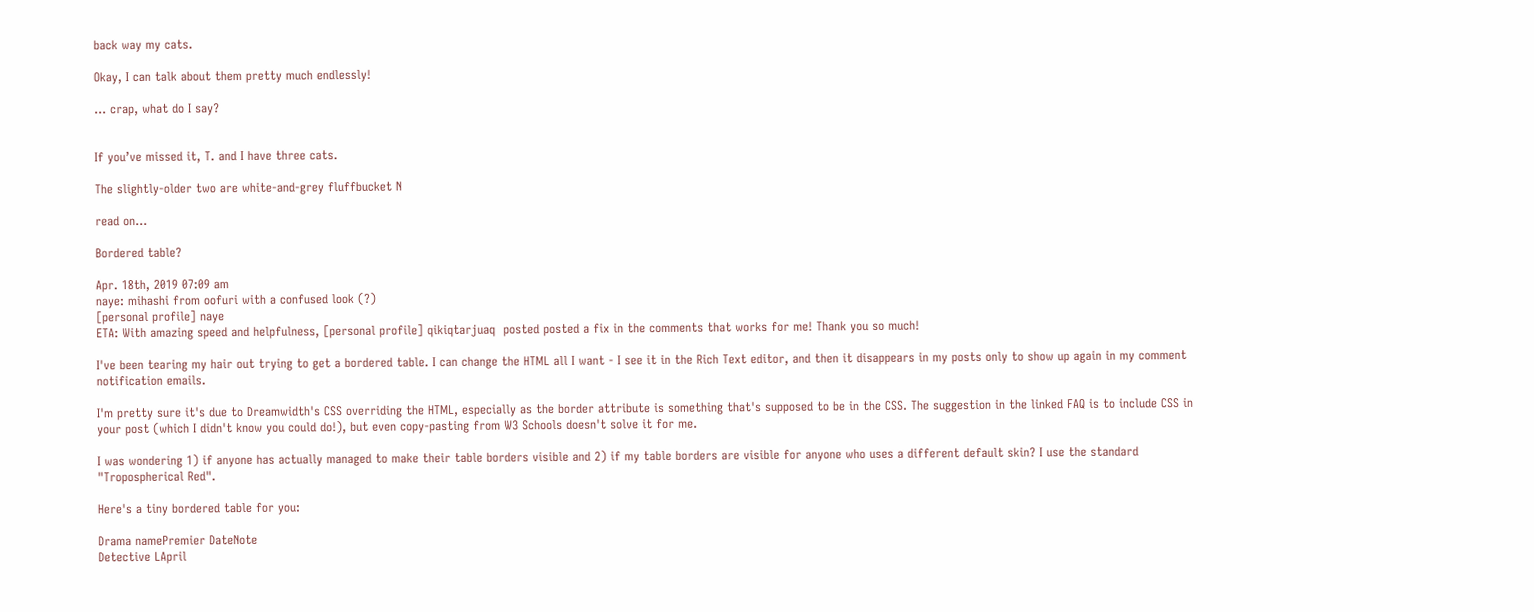back way my cats.

Okay, I can talk about them pretty much endlessly!

... crap, what do I say?


If you’ve missed it, T. and I have three cats.

The slightly-older two are white-and-grey fluffbucket N

read on…

Bordered table?

Apr. 18th, 2019 07:09 am
naye: mihashi from oofuri with a confused look (?)
[personal profile] naye
ETA: With amazing speed and helpfulness, [personal profile] qikiqtarjuaq  posted posted a fix in the comments that works for me! Thank you so much!

I've been tearing my hair out trying to get a bordered table. I can change the HTML all I want - I see it in the Rich Text editor, and then it disappears in my posts only to show up again in my comment notification emails.

I'm pretty sure it's due to Dreamwidth's CSS overriding the HTML, especially as the border attribute is something that's supposed to be in the CSS. The suggestion in the linked FAQ is to include CSS in your post (which I didn't know you could do!), but even copy-pasting from W3 Schools doesn't solve it for me.

I was wondering 1) if anyone has actually managed to make their table borders visible and 2) if my table borders are visible for anyone who uses a different default skin? I use the standard "Tropospherical Red".

Here's a tiny bordered table for you:

Drama namePremier DateNote
Detective LApril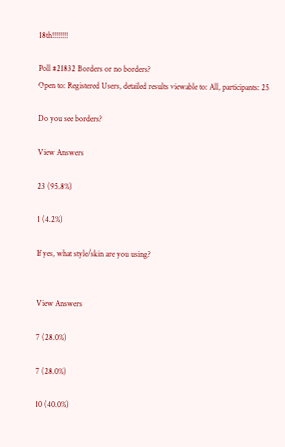18th!!!!!!!!

Poll #21832 Borders or no borders?
Open to: Registered Users, detailed results viewable to: All, participants: 25

Do you see borders?

View Answers

23 (95.8%)

1 (4.2%)

If yes, what style/skin are you using?


View Answers

7 (28.0%)

7 (28.0%)

10 (40.0%)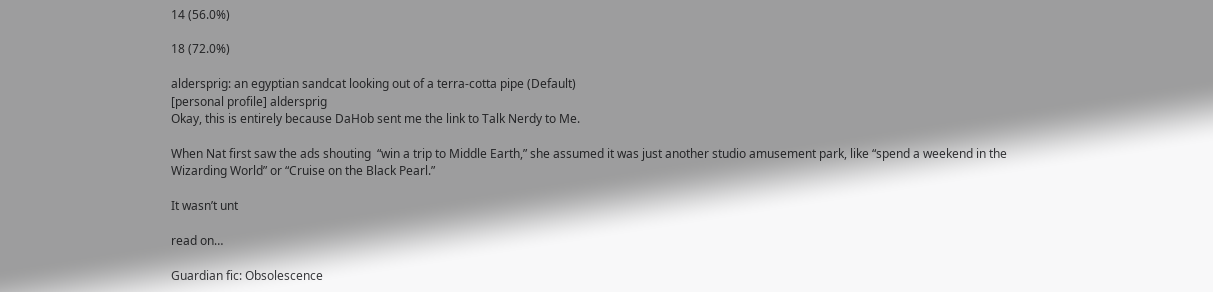14 (56.0%)

18 (72.0%)

aldersprig: an egyptian sandcat looking out of a terra-cotta pipe (Default)
[personal profile] aldersprig
Okay, this is entirely because DaHob sent me the link to Talk Nerdy to Me.

When Nat first saw the ads shouting  “win a trip to Middle Earth,” she assumed it was just another studio amusement park, like “spend a weekend in the Wizarding World” or “Cruise on the Black Pearl.”

It wasn’t unt

read on…

Guardian fic: Obsolescence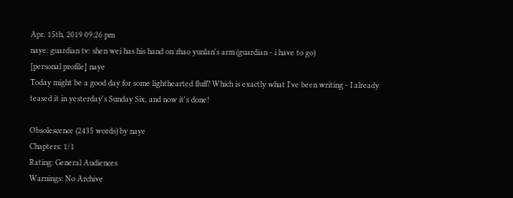Apr. 15th, 2019 09:26 pm
naye: guardian tv: shen wei has his hand on zhao yunlan's arm (guardian - i have to go)
[personal profile] naye
Today might be a good day for some lighthearted fluff? Which is exactly what I've been writing - I already teased it in yesterday's Sunday Six, and now it's done!

Obsolescence (2435 words) by naye
Chapters: 1/1
Rating: General Audiences
Warnings: No Archive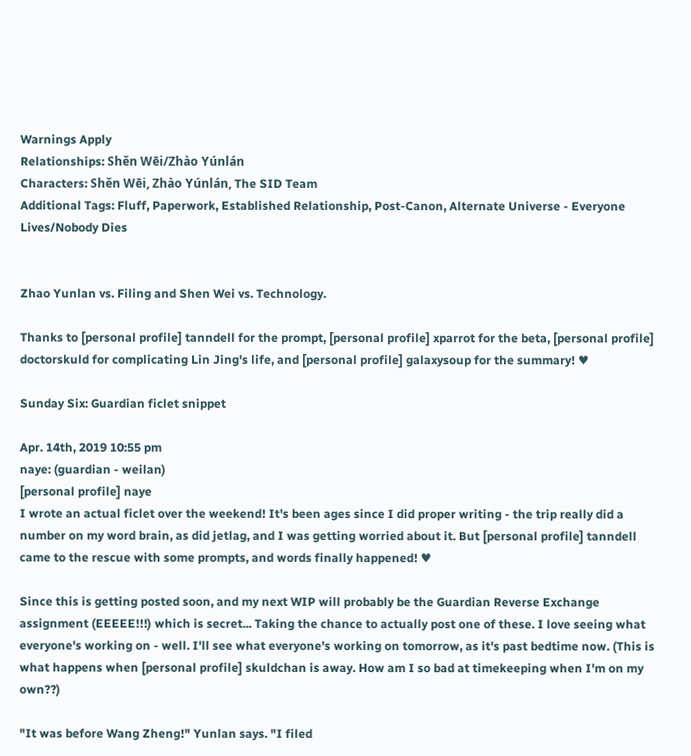Warnings Apply
Relationships: Shěn Wēi/Zhào Yúnlán
Characters: Shěn Wēi, Zhào Yúnlán, The SID Team
Additional Tags: Fluff, Paperwork, Established Relationship, Post-Canon, Alternate Universe - Everyone Lives/Nobody Dies


Zhao Yunlan vs. Filing and Shen Wei vs. Technology.

Thanks to [personal profile] tanndell for the prompt, [personal profile] xparrot for the beta, [personal profile] doctorskuld for complicating Lin Jing's life, and [personal profile] galaxysoup for the summary! ♥

Sunday Six: Guardian ficlet snippet

Apr. 14th, 2019 10:55 pm
naye: (guardian - weilan)
[personal profile] naye
I wrote an actual ficlet over the weekend! It's been ages since I did proper writing - the trip really did a number on my word brain, as did jetlag, and I was getting worried about it. But [personal profile] tanndell came to the rescue with some prompts, and words finally happened! ♥

Since this is getting posted soon, and my next WIP will probably be the Guardian Reverse Exchange assignment (EEEEE!!!) which is secret... Taking the chance to actually post one of these. I love seeing what everyone's working on - well. I'll see what everyone's working on tomorrow, as it's past bedtime now. (This is what happens when [personal profile] skuldchan is away. How am I so bad at timekeeping when I'm on my own??)

"It was before Wang Zheng!" Yunlan says. "I filed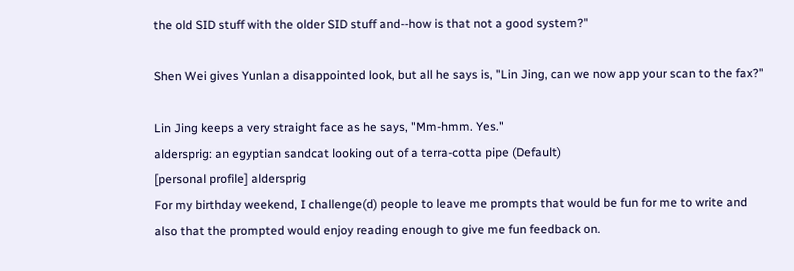the old SID stuff with the older SID stuff and--how is that not a good system?"

Shen Wei gives Yunlan a disappointed look, but all he says is, "Lin Jing, can we now app your scan to the fax?"

Lin Jing keeps a very straight face as he says, "Mm-hmm. Yes."
aldersprig: an egyptian sandcat looking out of a terra-cotta pipe (Default)
[personal profile] aldersprig
For my birthday weekend, I challenge(d) people to leave me prompts that would be fun for me to write and also that the prompted would enjoy reading enough to give me fun feedback on.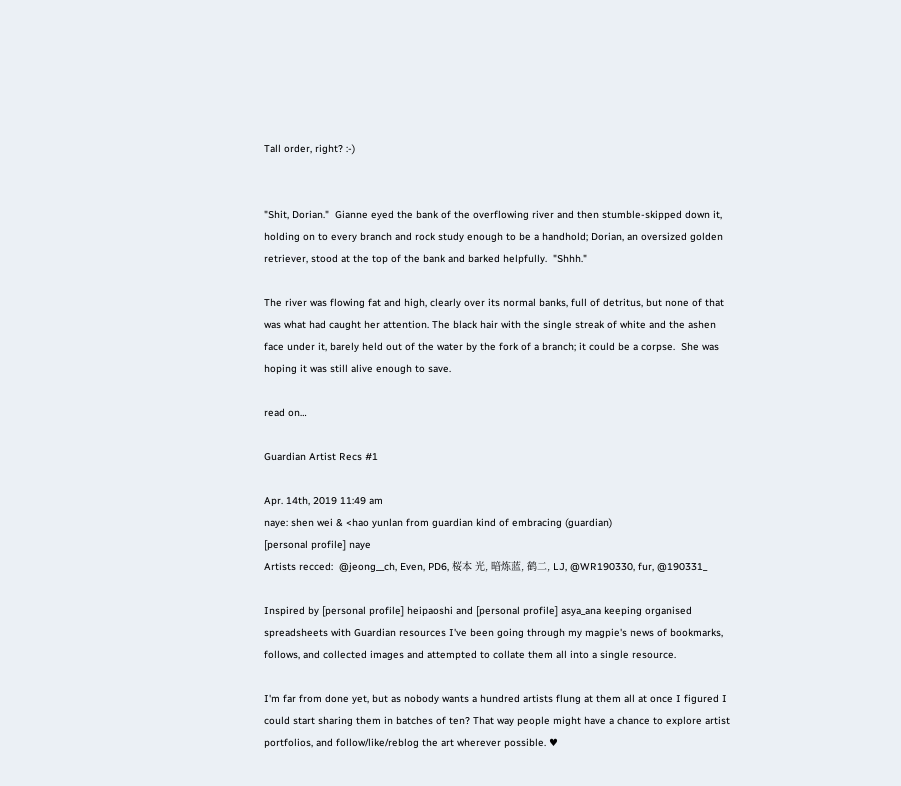Tall order, right? :-)


"Shit, Dorian."  Gianne eyed the bank of the overflowing river and then stumble-skipped down it, holding on to every branch and rock study enough to be a handhold; Dorian, an oversized golden retriever, stood at the top of the bank and barked helpfully.  "Shhh."

The river was flowing fat and high, clearly over its normal banks, full of detritus, but none of that was what had caught her attention. The black hair with the single streak of white and the ashen face under it, barely held out of the water by the fork of a branch; it could be a corpse.  She was hoping it was still alive enough to save.

read on…

Guardian Artist Recs #1

Apr. 14th, 2019 11:49 am
naye: shen wei & <hao yunlan from guardian kind of embracing (guardian)
[personal profile] naye
Artists recced:  @jeong__ch, Even, PD6, 桜本 光, 暗炼蓝, 鹤二, LJ, @WR190330, fur, @190331_

Inspired by [personal profile] heipaoshi and [personal profile] asya_ana keeping organised spreadsheets with Guardian resources I've been going through my magpie's news of bookmarks, follows, and collected images and attempted to collate them all into a single resource.

I'm far from done yet, but as nobody wants a hundred artists flung at them all at once I figured I could start sharing them in batches of ten? That way people might have a chance to explore artist portfolios, and follow/like/reblog the art wherever possible. ♥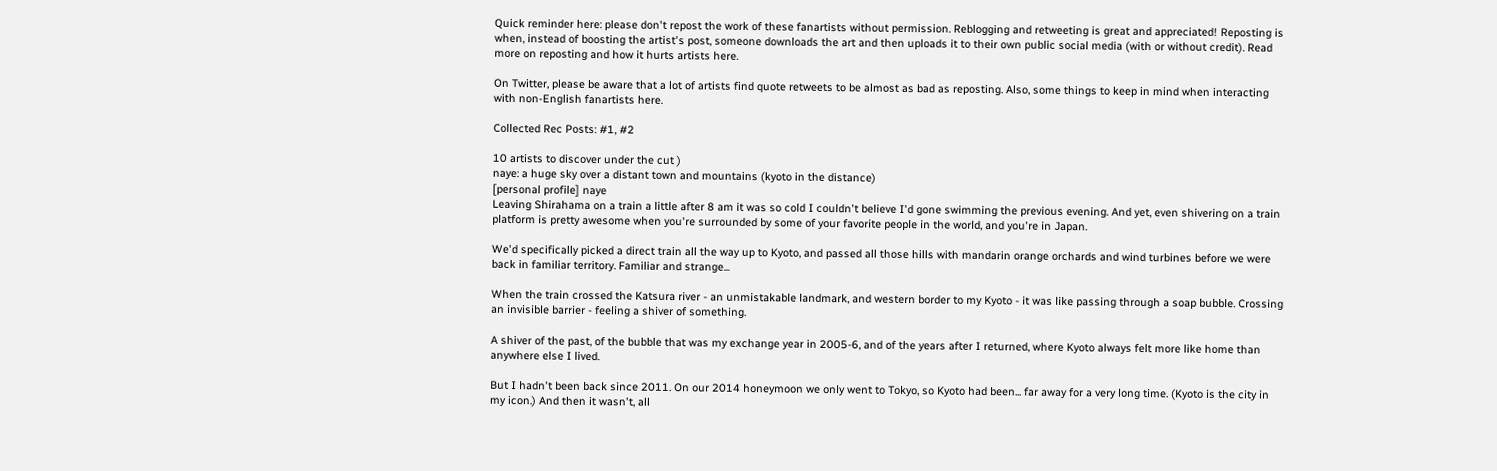Quick reminder here: please don't repost the work of these fanartists without permission. Reblogging and retweeting is great and appreciated! Reposting is when, instead of boosting the artist's post, someone downloads the art and then uploads it to their own public social media (with or without credit). Read more on reposting and how it hurts artists here.

On Twitter, please be aware that a lot of artists find quote retweets to be almost as bad as reposting. Also, some things to keep in mind when interacting with non-English fanartists here.

Collected Rec Posts: #1, #2

10 artists to discover under the cut )
naye: a huge sky over a distant town and mountains (kyoto in the distance)
[personal profile] naye
Leaving Shirahama on a train a little after 8 am it was so cold I couldn't believe I'd gone swimming the previous evening. And yet, even shivering on a train platform is pretty awesome when you're surrounded by some of your favorite people in the world, and you're in Japan.

We'd specifically picked a direct train all the way up to Kyoto, and passed all those hills with mandarin orange orchards and wind turbines before we were back in familiar territory. Familiar and strange...

When the train crossed the Katsura river - an unmistakable landmark, and western border to my Kyoto - it was like passing through a soap bubble. Crossing an invisible barrier - feeling a shiver of something.

A shiver of the past, of the bubble that was my exchange year in 2005-6, and of the years after I returned, where Kyoto always felt more like home than anywhere else I lived.

But I hadn't been back since 2011. On our 2014 honeymoon we only went to Tokyo, so Kyoto had been... far away for a very long time. (Kyoto is the city in my icon.) And then it wasn't, all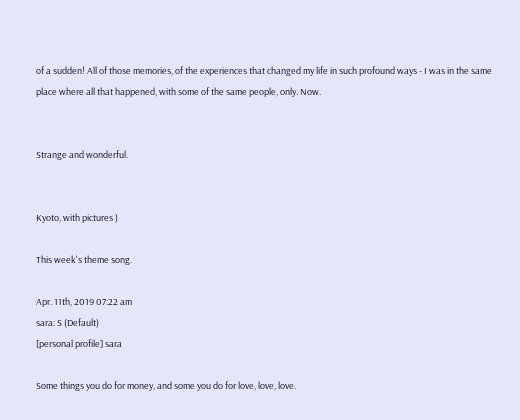of a sudden! All of those memories, of the experiences that changed my life in such profound ways - I was in the same place where all that happened, with some of the same people, only. Now.


Strange and wonderful.


Kyoto, with pictures )

This week's theme song.

Apr. 11th, 2019 07:22 am
sara: S (Default)
[personal profile] sara

Some things you do for money, and some you do for love, love, love.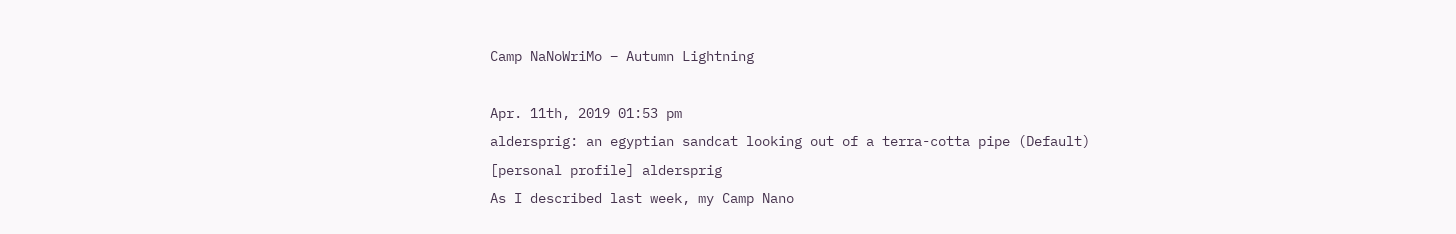Camp NaNoWriMo – Autumn Lightning

Apr. 11th, 2019 01:53 pm
aldersprig: an egyptian sandcat looking out of a terra-cotta pipe (Default)
[personal profile] aldersprig
As I described last week, my Camp Nano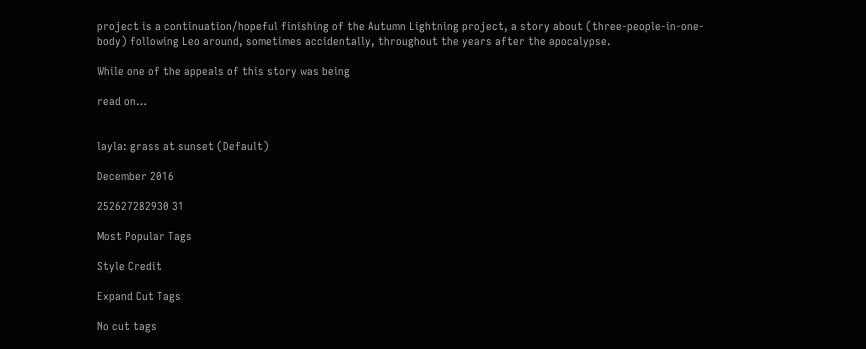project is a continuation/hopeful finishing of the Autumn Lightning project, a story about (three-people-in-one-body) following Leo around, sometimes accidentally, throughout the years after the apocalypse.

While one of the appeals of this story was being

read on…


layla: grass at sunset (Default)

December 2016

252627282930 31

Most Popular Tags

Style Credit

Expand Cut Tags

No cut tags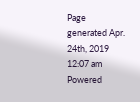Page generated Apr. 24th, 2019 12:07 am
Powered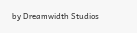by Dreamwidth Studios